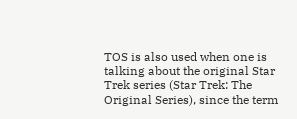TOS is also used when one is talking about the original Star Trek series (Star Trek: The Original Series), since the term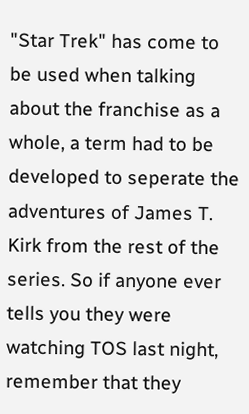"Star Trek" has come to be used when talking about the franchise as a whole, a term had to be developed to seperate the adventures of James T. Kirk from the rest of the series. So if anyone ever tells you they were watching TOS last night, remember that they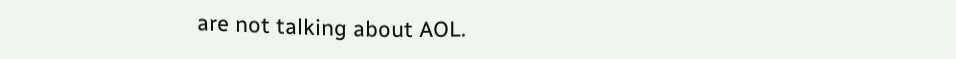are not talking about AOL.